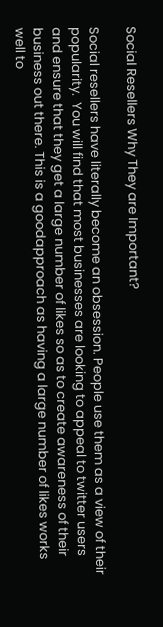Social Resellers Why They are Important?

Social resellers have literally become an obsession. People use them as a view of their popularity.  You will find that most businesses are looking to appeal to twitter users and ensure that they get a large number of likes so as to create awareness of their business out there. This is a goodapproach as having a large number of likes works well to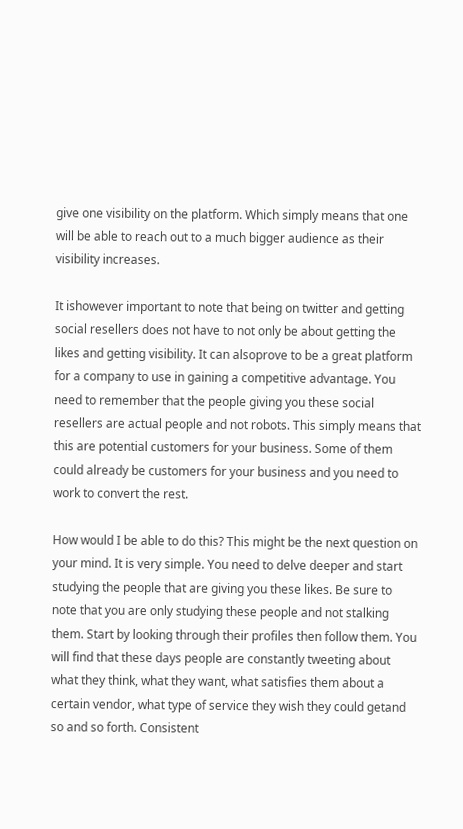give one visibility on the platform. Which simply means that one will be able to reach out to a much bigger audience as their visibility increases.

It ishowever important to note that being on twitter and getting social resellers does not have to not only be about getting the likes and getting visibility. It can alsoprove to be a great platform for a company to use in gaining a competitive advantage. You need to remember that the people giving you these social resellers are actual people and not robots. This simply means that this are potential customers for your business. Some of them could already be customers for your business and you need to work to convert the rest.

How would I be able to do this? This might be the next question on your mind. It is very simple. You need to delve deeper and start studying the people that are giving you these likes. Be sure to note that you are only studying these people and not stalking them. Start by looking through their profiles then follow them. You will find that these days people are constantly tweeting about what they think, what they want, what satisfies them about a certain vendor, what type of service they wish they could getand so and so forth. Consistent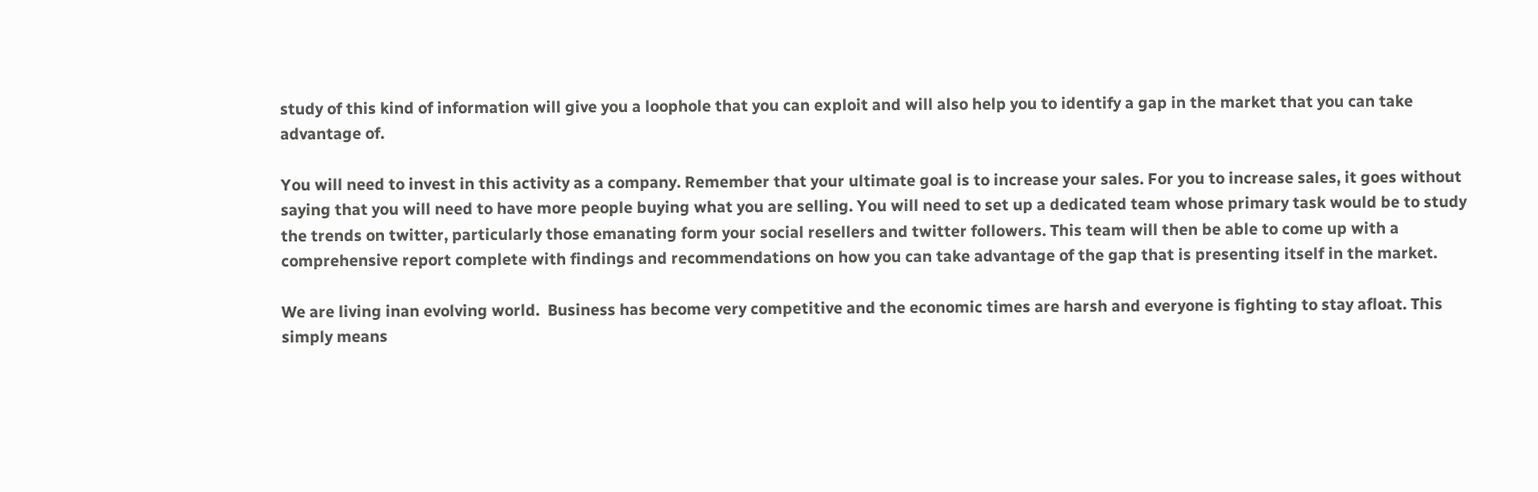study of this kind of information will give you a loophole that you can exploit and will also help you to identify a gap in the market that you can take advantage of.

You will need to invest in this activity as a company. Remember that your ultimate goal is to increase your sales. For you to increase sales, it goes without saying that you will need to have more people buying what you are selling. You will need to set up a dedicated team whose primary task would be to study the trends on twitter, particularly those emanating form your social resellers and twitter followers. This team will then be able to come up with a comprehensive report complete with findings and recommendations on how you can take advantage of the gap that is presenting itself in the market.

We are living inan evolving world.  Business has become very competitive and the economic times are harsh and everyone is fighting to stay afloat. This simply means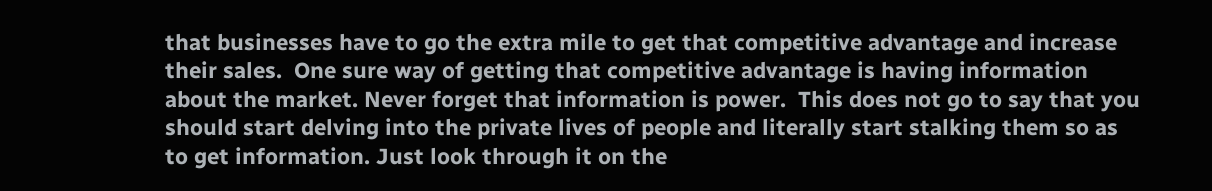that businesses have to go the extra mile to get that competitive advantage and increase their sales.  One sure way of getting that competitive advantage is having information about the market. Never forget that information is power.  This does not go to say that you should start delving into the private lives of people and literally start stalking them so as to get information. Just look through it on the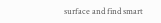surface and find smart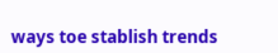ways toe stablish trends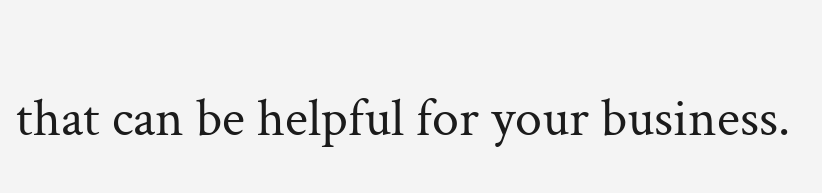that can be helpful for your business.